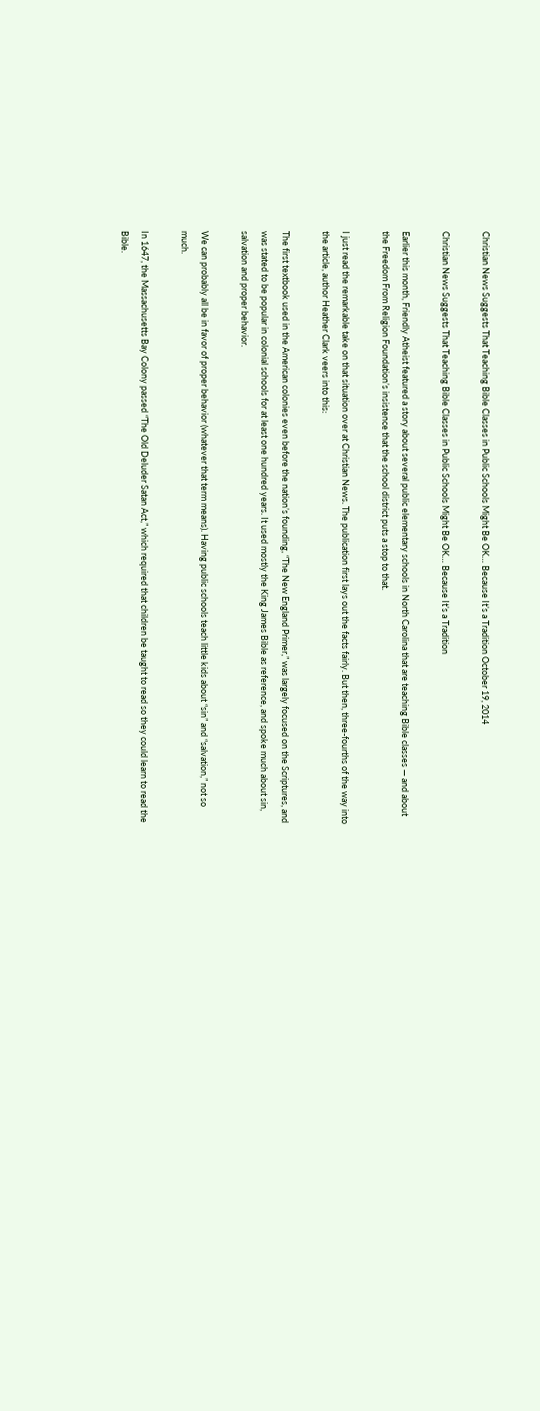Christian News Suggests That Teaching Bible Classes in Public Schools Might Be OK… Because It’s a Tradition October 19, 2014

Christian News Suggests That Teaching Bible Classes in Public Schools Might Be OK… Because It’s a Tradition

Earlier this month, Friendly Atheist featured a story about several public elementary schools in North Carolina that are teaching Bible classes — and about the Freedom From Religion Foundation’s insistence that the school district puts a stop to that.

I just read the remarkable take on that situation over at Christian News. The publication first lays out the facts fairly. But then, three-fourths of the way into the article, author Heather Clark veers into this:

The first textbook used in the American colonies even before the nation’s founding, “The New England Primer,” was largely focused on the Scriptures, and was stated to be popular in colonial schools for at least one hundred years. It used mostly the King James Bible as reference, and spoke much about sin, salvation and proper behavior.

We can probably all be in favor of proper behavior (whatever that term means). Having public schools teach little kids about “sin” and “salvation,” not so much.

In 1647, the Massachusetts Bay Colony passed “The Old Deluder Satan Act,” which required that children be taught to read so they could learn to read the Bible.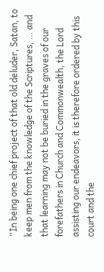“In being one chief project of that old deluder, Satan, to keep men from the knowledge of the Scriptures, … and that learning may not be buried in the graves of our forefathers in Church and Commonwealth, the Lord assisting our endeavors, it is therefore ordered by this court and the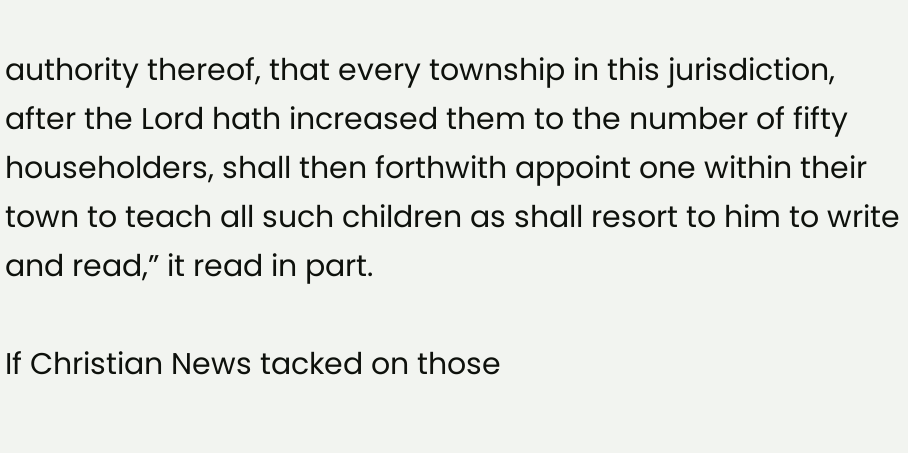authority thereof, that every township in this jurisdiction, after the Lord hath increased them to the number of fifty householders, shall then forthwith appoint one within their town to teach all such children as shall resort to him to write and read,” it read in part.

If Christian News tacked on those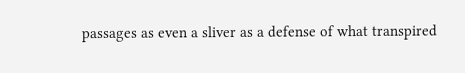passages as even a sliver as a defense of what transpired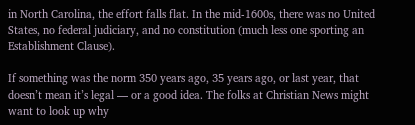in North Carolina, the effort falls flat. In the mid-1600s, there was no United States, no federal judiciary, and no constitution (much less one sporting an Establishment Clause).

If something was the norm 350 years ago, 35 years ago, or last year, that doesn’t mean it’s legal — or a good idea. The folks at Christian News might want to look up why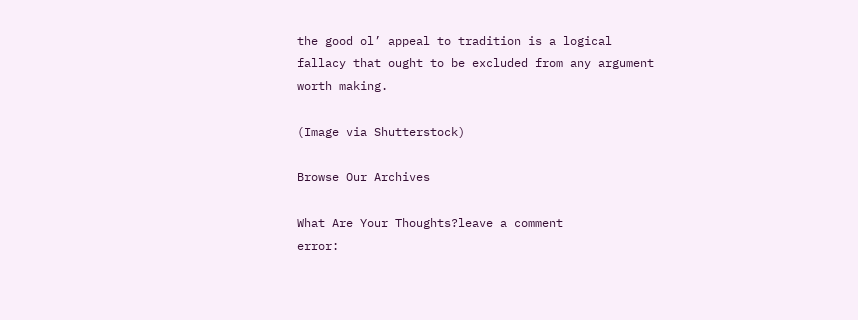the good ol’ appeal to tradition is a logical fallacy that ought to be excluded from any argument worth making.

(Image via Shutterstock)

Browse Our Archives

What Are Your Thoughts?leave a comment
error: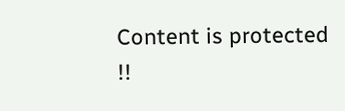Content is protected !!